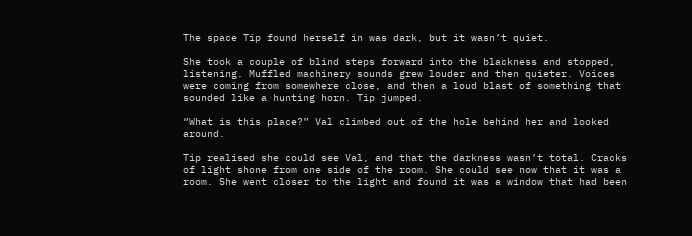The space Tip found herself in was dark, but it wasn’t quiet.

She took a couple of blind steps forward into the blackness and stopped, listening. Muffled machinery sounds grew louder and then quieter. Voices were coming from somewhere close, and then a loud blast of something that sounded like a hunting horn. Tip jumped.

“What is this place?” Val climbed out of the hole behind her and looked around.

Tip realised she could see Val, and that the darkness wasn’t total. Cracks of light shone from one side of the room. She could see now that it was a room. She went closer to the light and found it was a window that had been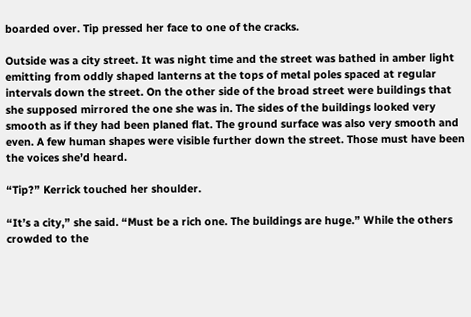boarded over. Tip pressed her face to one of the cracks.

Outside was a city street. It was night time and the street was bathed in amber light emitting from oddly shaped lanterns at the tops of metal poles spaced at regular intervals down the street. On the other side of the broad street were buildings that she supposed mirrored the one she was in. The sides of the buildings looked very smooth as if they had been planed flat. The ground surface was also very smooth and even. A few human shapes were visible further down the street. Those must have been the voices she’d heard.

“Tip?” Kerrick touched her shoulder.

“It’s a city,” she said. “Must be a rich one. The buildings are huge.” While the others crowded to the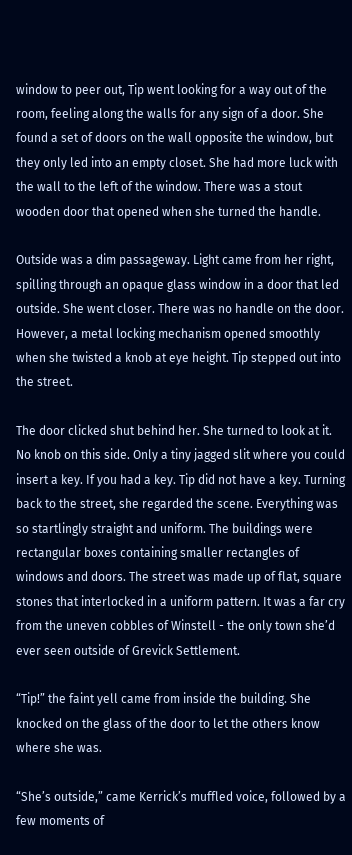window to peer out, Tip went looking for a way out of the room, feeling along the walls for any sign of a door. She found a set of doors on the wall opposite the window, but they only led into an empty closet. She had more luck with the wall to the left of the window. There was a stout wooden door that opened when she turned the handle.

Outside was a dim passageway. Light came from her right, spilling through an opaque glass window in a door that led outside. She went closer. There was no handle on the door. However, a metal locking mechanism opened smoothly when she twisted a knob at eye height. Tip stepped out into the street.

The door clicked shut behind her. She turned to look at it. No knob on this side. Only a tiny jagged slit where you could insert a key. If you had a key. Tip did not have a key. Turning back to the street, she regarded the scene. Everything was so startlingly straight and uniform. The buildings were rectangular boxes containing smaller rectangles of windows and doors. The street was made up of flat, square stones that interlocked in a uniform pattern. It was a far cry from the uneven cobbles of Winstell - the only town she’d ever seen outside of Grevick Settlement.

“Tip!” the faint yell came from inside the building. She knocked on the glass of the door to let the others know where she was.

“She’s outside,” came Kerrick’s muffled voice, followed by a few moments of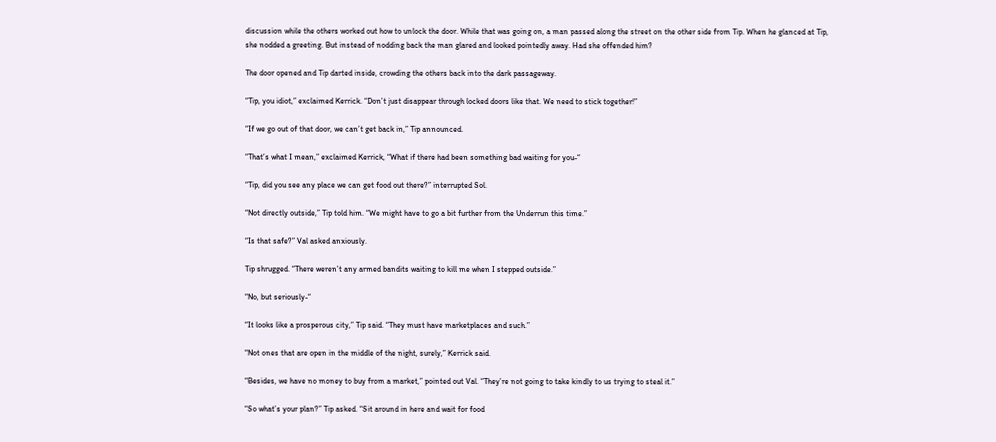discussion while the others worked out how to unlock the door. While that was going on, a man passed along the street on the other side from Tip. When he glanced at Tip, she nodded a greeting. But instead of nodding back the man glared and looked pointedly away. Had she offended him?

The door opened and Tip darted inside, crowding the others back into the dark passageway.

“Tip, you idiot,” exclaimed Kerrick. “Don’t just disappear through locked doors like that. We need to stick together!”

“If we go out of that door, we can’t get back in,” Tip announced.

“That’s what I mean,” exclaimed Kerrick, “What if there had been something bad waiting for you-“

“Tip, did you see any place we can get food out there?” interrupted Sol.

“Not directly outside,” Tip told him. “We might have to go a bit further from the Underrun this time.”

“Is that safe?” Val asked anxiously.

Tip shrugged. “There weren’t any armed bandits waiting to kill me when I stepped outside.”

“No, but seriously-“

“It looks like a prosperous city,” Tip said. “They must have marketplaces and such.”

“Not ones that are open in the middle of the night, surely,” Kerrick said.

“Besides, we have no money to buy from a market,” pointed out Val. “They’re not going to take kindly to us trying to steal it.”

“So what’s your plan?” Tip asked. “Sit around in here and wait for food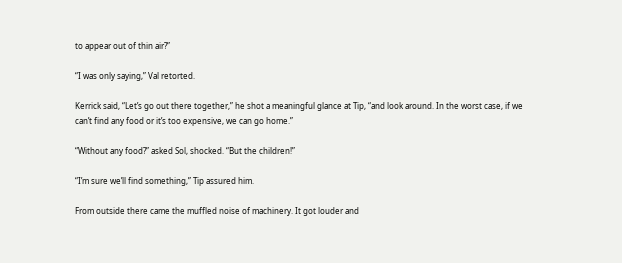to appear out of thin air?”

“I was only saying,” Val retorted.

Kerrick said, “Let’s go out there together,” he shot a meaningful glance at Tip, “and look around. In the worst case, if we can’t find any food or it’s too expensive, we can go home.”

“Without any food?” asked Sol, shocked. “But the children!”

“I’m sure we’ll find something,” Tip assured him.

From outside there came the muffled noise of machinery. It got louder and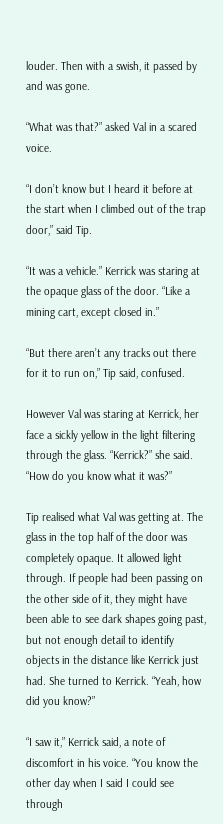louder. Then with a swish, it passed by and was gone.

“What was that?” asked Val in a scared voice.

“I don’t know but I heard it before at the start when I climbed out of the trap door,” said Tip.

“It was a vehicle.” Kerrick was staring at the opaque glass of the door. “Like a mining cart, except closed in.”

“But there aren’t any tracks out there for it to run on,” Tip said, confused.

However Val was staring at Kerrick, her face a sickly yellow in the light filtering through the glass. “Kerrick?” she said. “How do you know what it was?”

Tip realised what Val was getting at. The glass in the top half of the door was completely opaque. It allowed light through. If people had been passing on the other side of it, they might have been able to see dark shapes going past, but not enough detail to identify objects in the distance like Kerrick just had. She turned to Kerrick. “Yeah, how did you know?”

“I saw it,” Kerrick said, a note of discomfort in his voice. “You know the other day when I said I could see through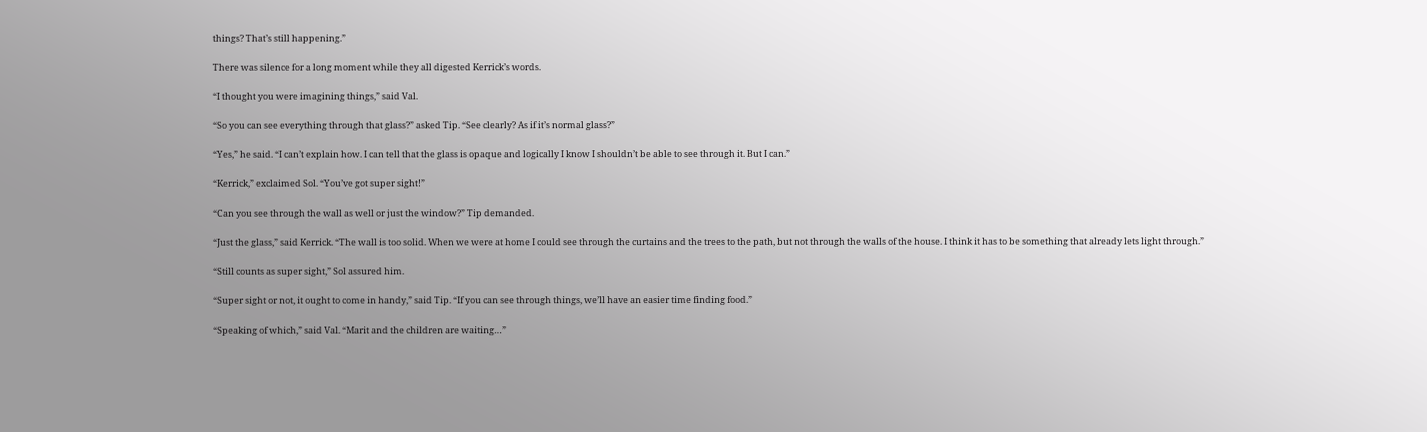things? That’s still happening.”

There was silence for a long moment while they all digested Kerrick’s words.

“I thought you were imagining things,” said Val.

“So you can see everything through that glass?” asked Tip. “See clearly? As if it’s normal glass?”

“Yes,” he said. “I can’t explain how. I can tell that the glass is opaque and logically I know I shouldn’t be able to see through it. But I can.”

“Kerrick,” exclaimed Sol. “You’ve got super sight!”

“Can you see through the wall as well or just the window?” Tip demanded.

“Just the glass,” said Kerrick. “The wall is too solid. When we were at home I could see through the curtains and the trees to the path, but not through the walls of the house. I think it has to be something that already lets light through.”

“Still counts as super sight,” Sol assured him.

“Super sight or not, it ought to come in handy,” said Tip. “If you can see through things, we’ll have an easier time finding food.”

“Speaking of which,” said Val. “Marit and the children are waiting…”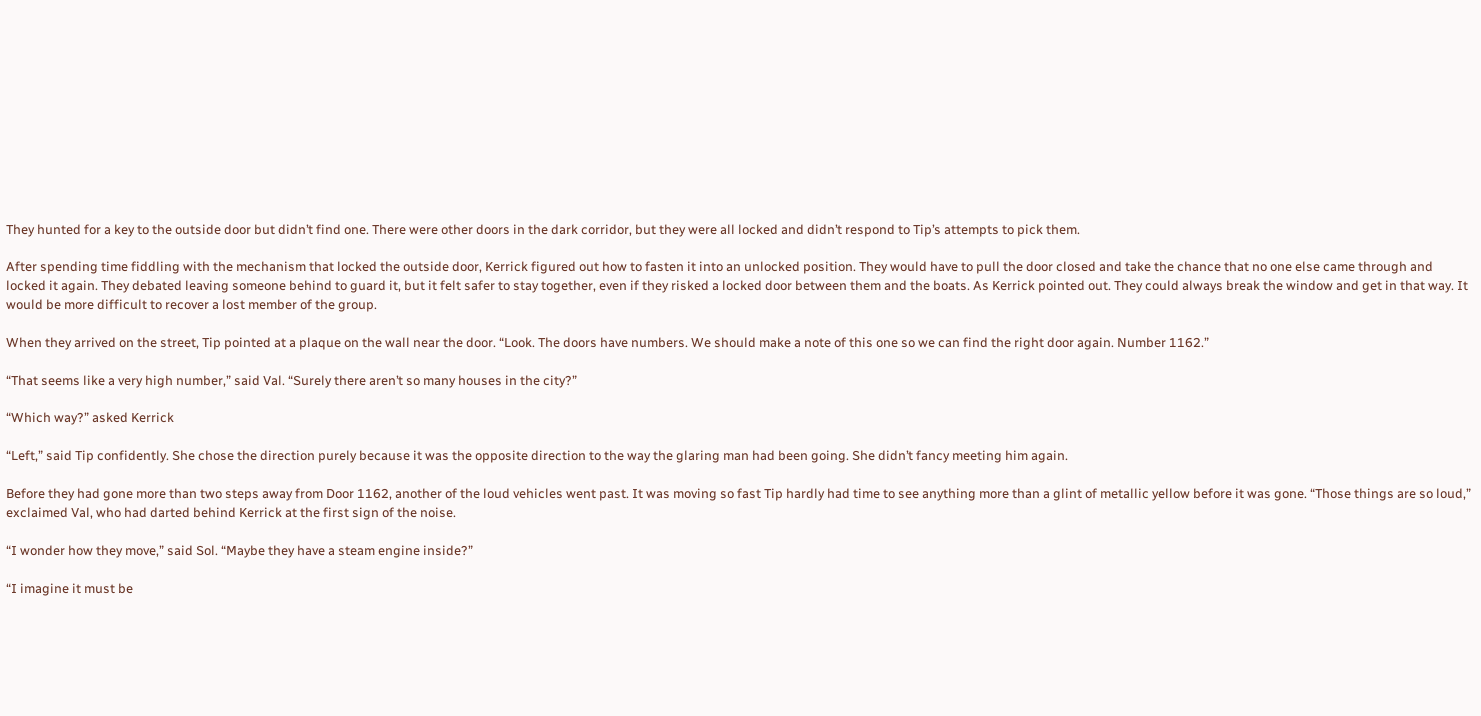They hunted for a key to the outside door but didn’t find one. There were other doors in the dark corridor, but they were all locked and didn’t respond to Tip’s attempts to pick them.

After spending time fiddling with the mechanism that locked the outside door, Kerrick figured out how to fasten it into an unlocked position. They would have to pull the door closed and take the chance that no one else came through and locked it again. They debated leaving someone behind to guard it, but it felt safer to stay together, even if they risked a locked door between them and the boats. As Kerrick pointed out. They could always break the window and get in that way. It would be more difficult to recover a lost member of the group.

When they arrived on the street, Tip pointed at a plaque on the wall near the door. “Look. The doors have numbers. We should make a note of this one so we can find the right door again. Number 1162.”

“That seems like a very high number,” said Val. “Surely there aren’t so many houses in the city?”

“Which way?” asked Kerrick

“Left,” said Tip confidently. She chose the direction purely because it was the opposite direction to the way the glaring man had been going. She didn’t fancy meeting him again.

Before they had gone more than two steps away from Door 1162, another of the loud vehicles went past. It was moving so fast Tip hardly had time to see anything more than a glint of metallic yellow before it was gone. “Those things are so loud,” exclaimed Val, who had darted behind Kerrick at the first sign of the noise.

“I wonder how they move,” said Sol. “Maybe they have a steam engine inside?”

“I imagine it must be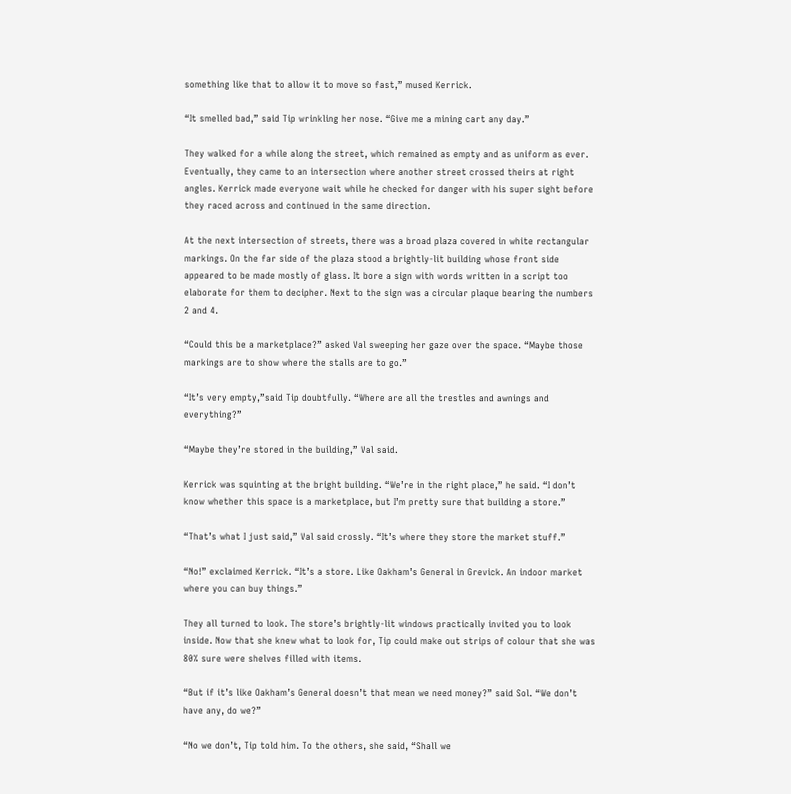something like that to allow it to move so fast,” mused Kerrick.

“It smelled bad,” said Tip wrinkling her nose. “Give me a mining cart any day.”

They walked for a while along the street, which remained as empty and as uniform as ever. Eventually, they came to an intersection where another street crossed theirs at right angles. Kerrick made everyone wait while he checked for danger with his super sight before they raced across and continued in the same direction.

At the next intersection of streets, there was a broad plaza covered in white rectangular markings. On the far side of the plaza stood a brightly-lit building whose front side appeared to be made mostly of glass. It bore a sign with words written in a script too elaborate for them to decipher. Next to the sign was a circular plaque bearing the numbers 2 and 4.

“Could this be a marketplace?” asked Val sweeping her gaze over the space. “Maybe those markings are to show where the stalls are to go.”

“It’s very empty,”said Tip doubtfully. “Where are all the trestles and awnings and everything?”

“Maybe they’re stored in the building,” Val said.

Kerrick was squinting at the bright building. “We’re in the right place,” he said. “I don’t know whether this space is a marketplace, but I’m pretty sure that building a store.”

“That’s what I just said,” Val said crossly. “It’s where they store the market stuff.”

“No!” exclaimed Kerrick. “It’s a store. Like Oakham’s General in Grevick. An indoor market where you can buy things.”

They all turned to look. The store’s brightly-lit windows practically invited you to look inside. Now that she knew what to look for, Tip could make out strips of colour that she was 80% sure were shelves filled with items.

“But if it’s like Oakham’s General doesn’t that mean we need money?” said Sol. “We don’t have any, do we?”

“No we don’t, Tip told him. To the others, she said, “Shall we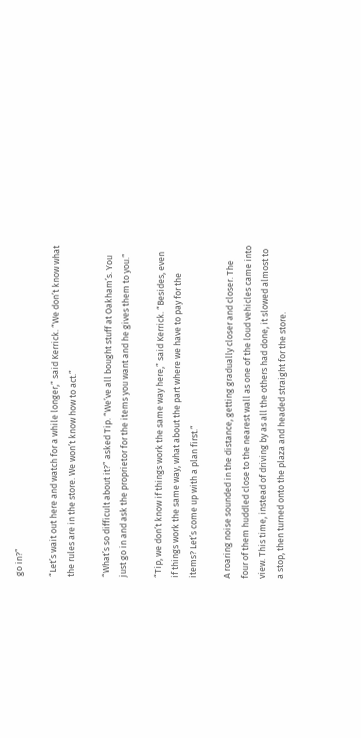go in?”

“Let’s wait out here and watch for a while longer,” said Kerrick. “We don’t know what the rules are in the store. We won’t know how to act.”

“What’s so difficult about it?” asked Tip. “We’ve all bought stuff at Oakham’s. You just go in and ask the proprietor for the items you want and he gives them to you.”

“Tip, we don’t know if things work the same way here,” said Kerrick. “Besides, even if things work the same way, what about the part where we have to pay for the items? Let’s come up with a plan first.”

A roaring noise sounded in the distance, getting gradually closer and closer. The four of them huddled close to the nearest wall as one of the loud vehicles came into view. This time, instead of driving by as all the others had done, it slowed almost to a stop, then turned onto the plaza and headed straight for the store.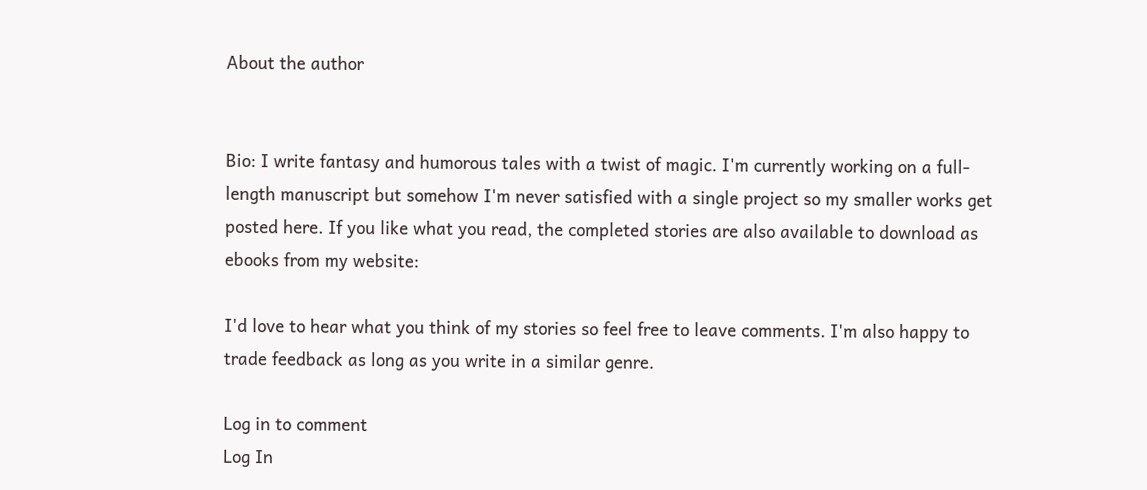About the author


Bio: I write fantasy and humorous tales with a twist of magic. I'm currently working on a full-length manuscript but somehow I'm never satisfied with a single project so my smaller works get posted here. If you like what you read, the completed stories are also available to download as ebooks from my website:

I'd love to hear what you think of my stories so feel free to leave comments. I'm also happy to trade feedback as long as you write in a similar genre.

Log in to comment
Log In